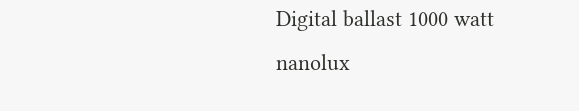Digital ballast 1000 watt nanolux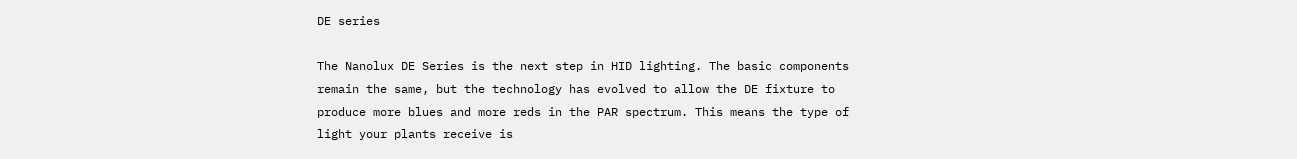DE series

The Nanolux DE Series is the next step in HID lighting. The basic components remain the same, but the technology has evolved to allow the DE fixture to produce more blues and more reds in the PAR spectrum. This means the type of light your plants receive is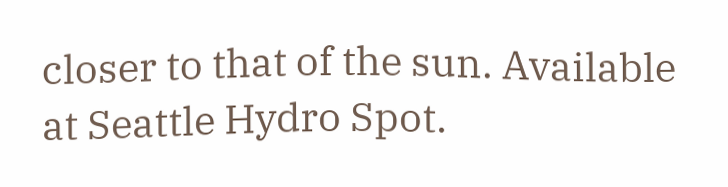closer to that of the sun. Available at Seattle Hydro Spot.